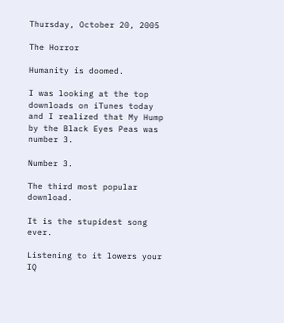Thursday, October 20, 2005

The Horror

Humanity is doomed.

I was looking at the top downloads on iTunes today and I realized that My Hump by the Black Eyes Peas was number 3.

Number 3.

The third most popular download.

It is the stupidest song ever.

Listening to it lowers your IQ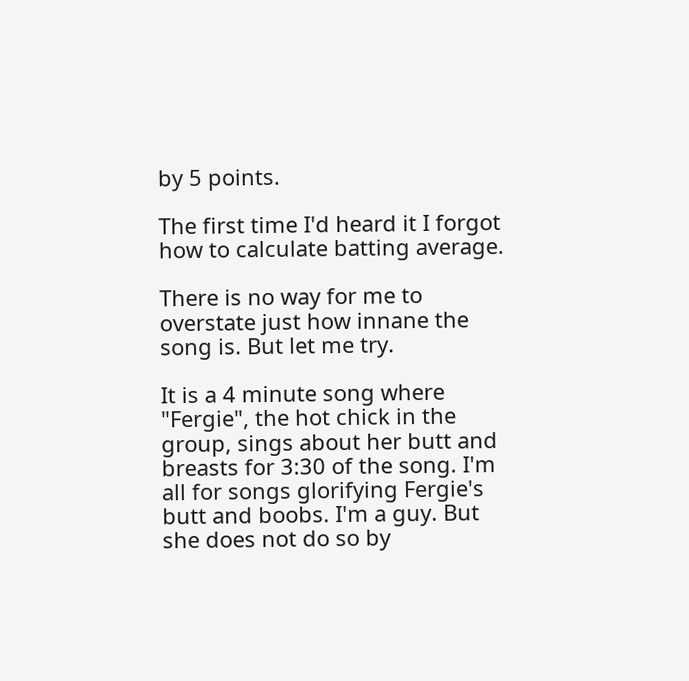by 5 points.

The first time I'd heard it I forgot how to calculate batting average.

There is no way for me to overstate just how innane the song is. But let me try.

It is a 4 minute song where "Fergie", the hot chick in the group, sings about her butt and breasts for 3:30 of the song. I'm all for songs glorifying Fergie's butt and boobs. I'm a guy. But she does not do so by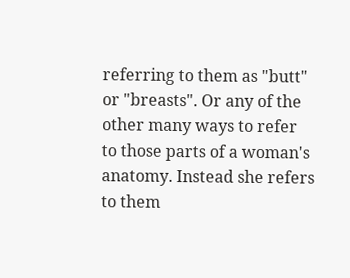referring to them as "butt" or "breasts". Or any of the other many ways to refer to those parts of a woman's anatomy. Instead she refers to them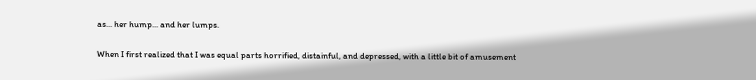as... her hump... and her lumps.

When I first realized that I was equal parts horrified, distainful, and depressed, with a little bit of amusement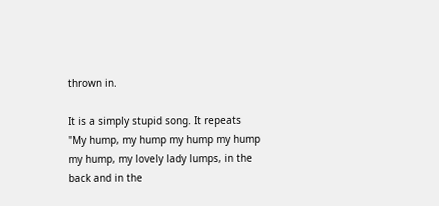thrown in.

It is a simply stupid song. It repeats "My hump, my hump my hump my hump my hump, my lovely lady lumps, in the back and in the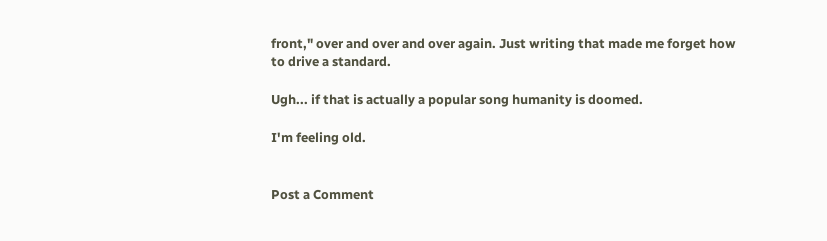front," over and over and over again. Just writing that made me forget how to drive a standard.

Ugh... if that is actually a popular song humanity is doomed.

I'm feeling old.


Post a Comment